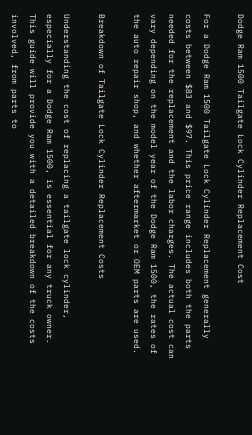Dodge Ram 1500 Tailgate Lock Cylinder Replacement Cost

For a Dodge Ram 1500 Tailgate Lock Cylinder Replacement generally costs between $83 and $97. This price range includes both the parts needed for the replacement and the labor charges. The actual cost can vary depending on the model year of the Dodge Ram 1500, the rates of the auto repair shop, and whether aftermarket or OEM parts are used.

Breakdown of Tailgate Lock Cylinder Replacement Costs

Understanding the cost of replacing a tailgate lock cylinder, especially for a Dodge Ram 1500, is essential for any truck owner. This guide will provide you with a detailed breakdown of the costs involved, from parts to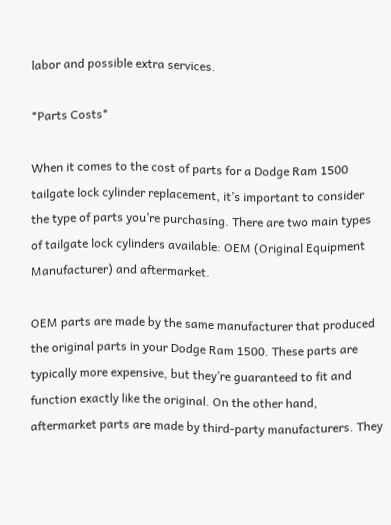labor and possible extra services.

*Parts Costs*

When it comes to the cost of parts for a Dodge Ram 1500 tailgate lock cylinder replacement, it’s important to consider the type of parts you’re purchasing. There are two main types of tailgate lock cylinders available: OEM (Original Equipment Manufacturer) and aftermarket.

OEM parts are made by the same manufacturer that produced the original parts in your Dodge Ram 1500. These parts are typically more expensive, but they’re guaranteed to fit and function exactly like the original. On the other hand, aftermarket parts are made by third-party manufacturers. They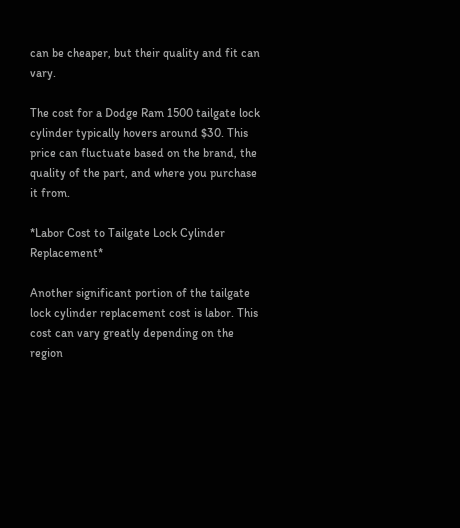can be cheaper, but their quality and fit can vary.

The cost for a Dodge Ram 1500 tailgate lock cylinder typically hovers around $30. This price can fluctuate based on the brand, the quality of the part, and where you purchase it from.

*Labor Cost to Tailgate Lock Cylinder Replacement*

Another significant portion of the tailgate lock cylinder replacement cost is labor. This cost can vary greatly depending on the region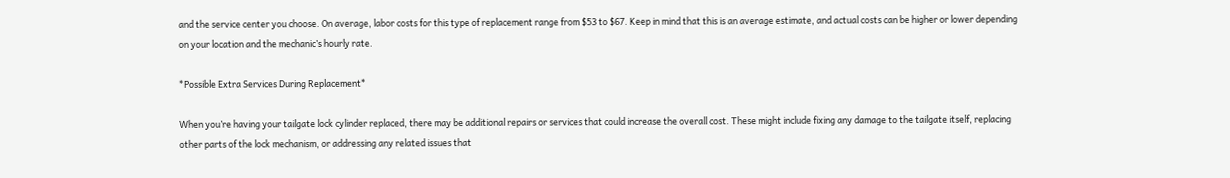and the service center you choose. On average, labor costs for this type of replacement range from $53 to $67. Keep in mind that this is an average estimate, and actual costs can be higher or lower depending on your location and the mechanic’s hourly rate.

*Possible Extra Services During Replacement*

When you’re having your tailgate lock cylinder replaced, there may be additional repairs or services that could increase the overall cost. These might include fixing any damage to the tailgate itself, replacing other parts of the lock mechanism, or addressing any related issues that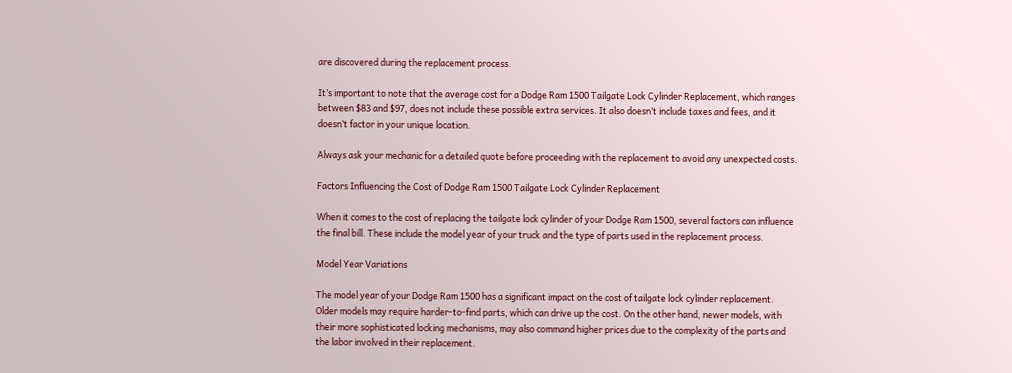are discovered during the replacement process.

It’s important to note that the average cost for a Dodge Ram 1500 Tailgate Lock Cylinder Replacement, which ranges between $83 and $97, does not include these possible extra services. It also doesn’t include taxes and fees, and it doesn’t factor in your unique location.

Always ask your mechanic for a detailed quote before proceeding with the replacement to avoid any unexpected costs.

Factors Influencing the Cost of Dodge Ram 1500 Tailgate Lock Cylinder Replacement

When it comes to the cost of replacing the tailgate lock cylinder of your Dodge Ram 1500, several factors can influence the final bill. These include the model year of your truck and the type of parts used in the replacement process.

Model Year Variations

The model year of your Dodge Ram 1500 has a significant impact on the cost of tailgate lock cylinder replacement. Older models may require harder-to-find parts, which can drive up the cost. On the other hand, newer models, with their more sophisticated locking mechanisms, may also command higher prices due to the complexity of the parts and the labor involved in their replacement.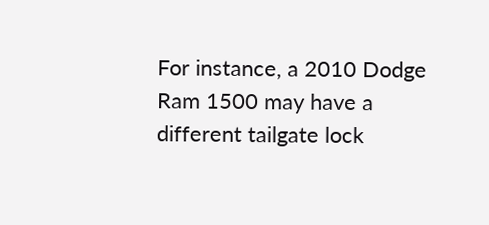For instance, a 2010 Dodge Ram 1500 may have a different tailgate lock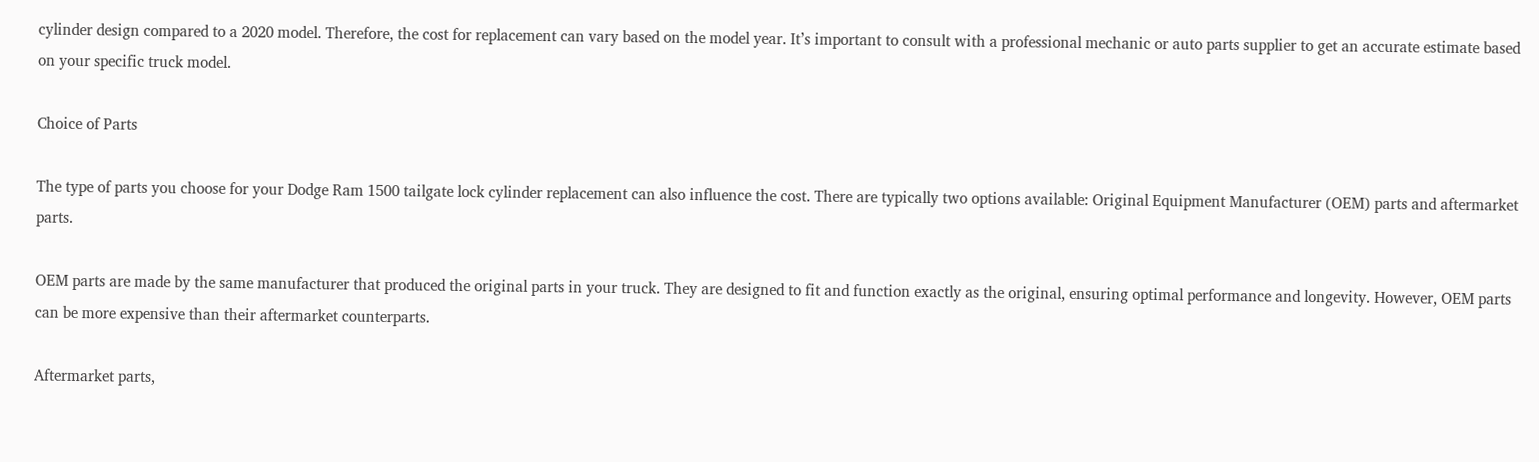cylinder design compared to a 2020 model. Therefore, the cost for replacement can vary based on the model year. It’s important to consult with a professional mechanic or auto parts supplier to get an accurate estimate based on your specific truck model.

Choice of Parts

The type of parts you choose for your Dodge Ram 1500 tailgate lock cylinder replacement can also influence the cost. There are typically two options available: Original Equipment Manufacturer (OEM) parts and aftermarket parts.

OEM parts are made by the same manufacturer that produced the original parts in your truck. They are designed to fit and function exactly as the original, ensuring optimal performance and longevity. However, OEM parts can be more expensive than their aftermarket counterparts.

Aftermarket parts,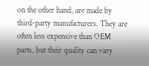on the other hand, are made by third-party manufacturers. They are often less expensive than OEM parts, but their quality can vary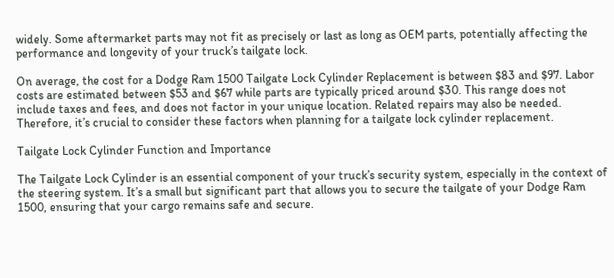widely. Some aftermarket parts may not fit as precisely or last as long as OEM parts, potentially affecting the performance and longevity of your truck’s tailgate lock.

On average, the cost for a Dodge Ram 1500 Tailgate Lock Cylinder Replacement is between $83 and $97. Labor costs are estimated between $53 and $67 while parts are typically priced around $30. This range does not include taxes and fees, and does not factor in your unique location. Related repairs may also be needed. Therefore, it’s crucial to consider these factors when planning for a tailgate lock cylinder replacement.

Tailgate Lock Cylinder Function and Importance

The Tailgate Lock Cylinder is an essential component of your truck’s security system, especially in the context of the steering system. It’s a small but significant part that allows you to secure the tailgate of your Dodge Ram 1500, ensuring that your cargo remains safe and secure.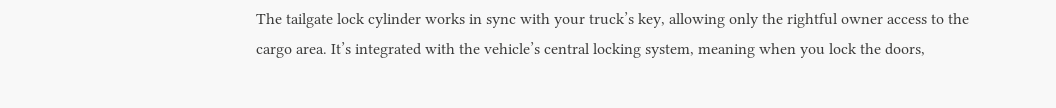The tailgate lock cylinder works in sync with your truck’s key, allowing only the rightful owner access to the cargo area. It’s integrated with the vehicle’s central locking system, meaning when you lock the doors,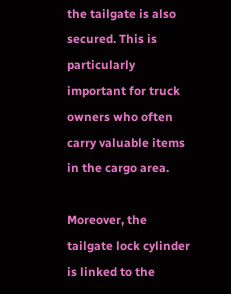the tailgate is also secured. This is particularly important for truck owners who often carry valuable items in the cargo area.

Moreover, the tailgate lock cylinder is linked to the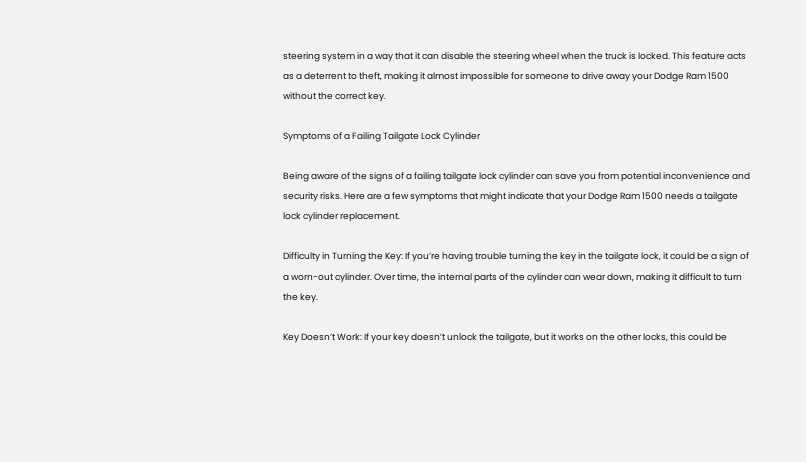steering system in a way that it can disable the steering wheel when the truck is locked. This feature acts as a deterrent to theft, making it almost impossible for someone to drive away your Dodge Ram 1500 without the correct key.

Symptoms of a Failing Tailgate Lock Cylinder

Being aware of the signs of a failing tailgate lock cylinder can save you from potential inconvenience and security risks. Here are a few symptoms that might indicate that your Dodge Ram 1500 needs a tailgate lock cylinder replacement.

Difficulty in Turning the Key: If you’re having trouble turning the key in the tailgate lock, it could be a sign of a worn-out cylinder. Over time, the internal parts of the cylinder can wear down, making it difficult to turn the key.

Key Doesn’t Work: If your key doesn’t unlock the tailgate, but it works on the other locks, this could be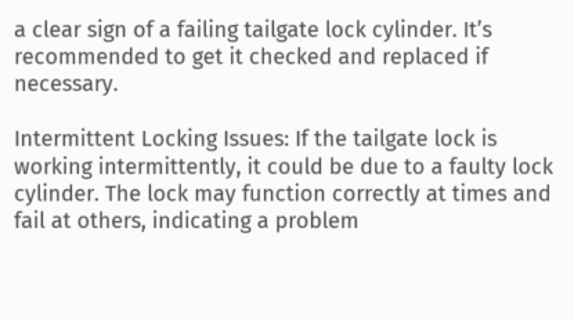a clear sign of a failing tailgate lock cylinder. It’s recommended to get it checked and replaced if necessary.

Intermittent Locking Issues: If the tailgate lock is working intermittently, it could be due to a faulty lock cylinder. The lock may function correctly at times and fail at others, indicating a problem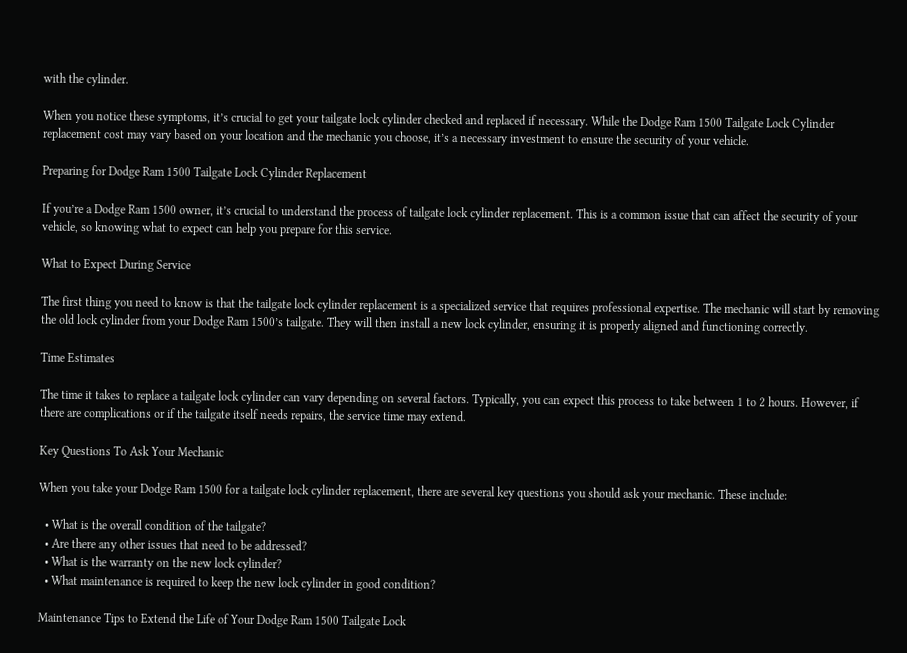with the cylinder.

When you notice these symptoms, it’s crucial to get your tailgate lock cylinder checked and replaced if necessary. While the Dodge Ram 1500 Tailgate Lock Cylinder replacement cost may vary based on your location and the mechanic you choose, it’s a necessary investment to ensure the security of your vehicle.

Preparing for Dodge Ram 1500 Tailgate Lock Cylinder Replacement

If you’re a Dodge Ram 1500 owner, it’s crucial to understand the process of tailgate lock cylinder replacement. This is a common issue that can affect the security of your vehicle, so knowing what to expect can help you prepare for this service.

What to Expect During Service

The first thing you need to know is that the tailgate lock cylinder replacement is a specialized service that requires professional expertise. The mechanic will start by removing the old lock cylinder from your Dodge Ram 1500’s tailgate. They will then install a new lock cylinder, ensuring it is properly aligned and functioning correctly.

Time Estimates

The time it takes to replace a tailgate lock cylinder can vary depending on several factors. Typically, you can expect this process to take between 1 to 2 hours. However, if there are complications or if the tailgate itself needs repairs, the service time may extend.

Key Questions To Ask Your Mechanic

When you take your Dodge Ram 1500 for a tailgate lock cylinder replacement, there are several key questions you should ask your mechanic. These include:

  • What is the overall condition of the tailgate?
  • Are there any other issues that need to be addressed?
  • What is the warranty on the new lock cylinder?
  • What maintenance is required to keep the new lock cylinder in good condition?

Maintenance Tips to Extend the Life of Your Dodge Ram 1500 Tailgate Lock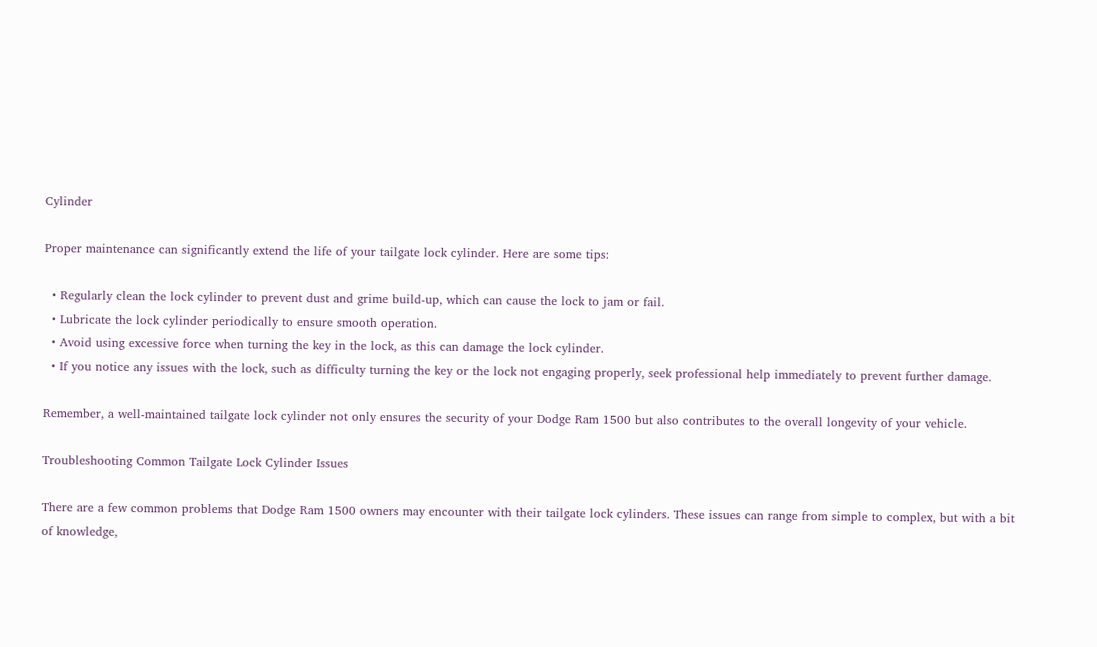Cylinder

Proper maintenance can significantly extend the life of your tailgate lock cylinder. Here are some tips:

  • Regularly clean the lock cylinder to prevent dust and grime build-up, which can cause the lock to jam or fail.
  • Lubricate the lock cylinder periodically to ensure smooth operation.
  • Avoid using excessive force when turning the key in the lock, as this can damage the lock cylinder.
  • If you notice any issues with the lock, such as difficulty turning the key or the lock not engaging properly, seek professional help immediately to prevent further damage.

Remember, a well-maintained tailgate lock cylinder not only ensures the security of your Dodge Ram 1500 but also contributes to the overall longevity of your vehicle.

Troubleshooting Common Tailgate Lock Cylinder Issues

There are a few common problems that Dodge Ram 1500 owners may encounter with their tailgate lock cylinders. These issues can range from simple to complex, but with a bit of knowledge,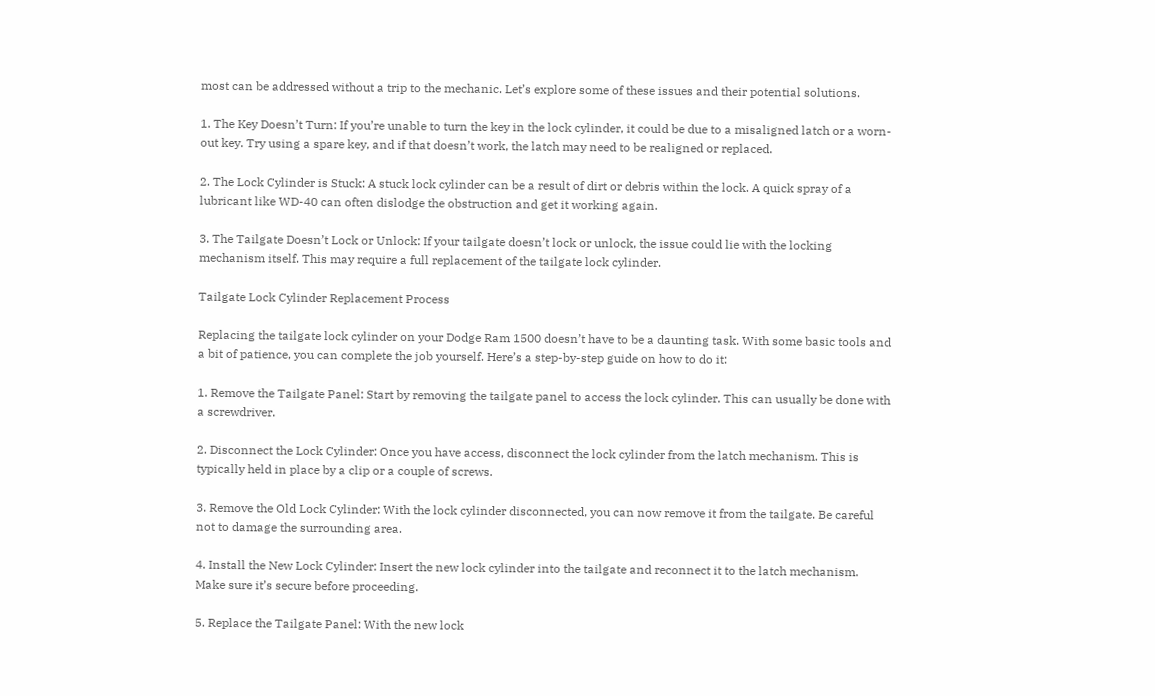most can be addressed without a trip to the mechanic. Let’s explore some of these issues and their potential solutions.

1. The Key Doesn’t Turn: If you’re unable to turn the key in the lock cylinder, it could be due to a misaligned latch or a worn-out key. Try using a spare key, and if that doesn’t work, the latch may need to be realigned or replaced.

2. The Lock Cylinder is Stuck: A stuck lock cylinder can be a result of dirt or debris within the lock. A quick spray of a lubricant like WD-40 can often dislodge the obstruction and get it working again.

3. The Tailgate Doesn’t Lock or Unlock: If your tailgate doesn’t lock or unlock, the issue could lie with the locking mechanism itself. This may require a full replacement of the tailgate lock cylinder.

Tailgate Lock Cylinder Replacement Process

Replacing the tailgate lock cylinder on your Dodge Ram 1500 doesn’t have to be a daunting task. With some basic tools and a bit of patience, you can complete the job yourself. Here’s a step-by-step guide on how to do it:

1. Remove the Tailgate Panel: Start by removing the tailgate panel to access the lock cylinder. This can usually be done with a screwdriver.

2. Disconnect the Lock Cylinder: Once you have access, disconnect the lock cylinder from the latch mechanism. This is typically held in place by a clip or a couple of screws.

3. Remove the Old Lock Cylinder: With the lock cylinder disconnected, you can now remove it from the tailgate. Be careful not to damage the surrounding area.

4. Install the New Lock Cylinder: Insert the new lock cylinder into the tailgate and reconnect it to the latch mechanism. Make sure it’s secure before proceeding.

5. Replace the Tailgate Panel: With the new lock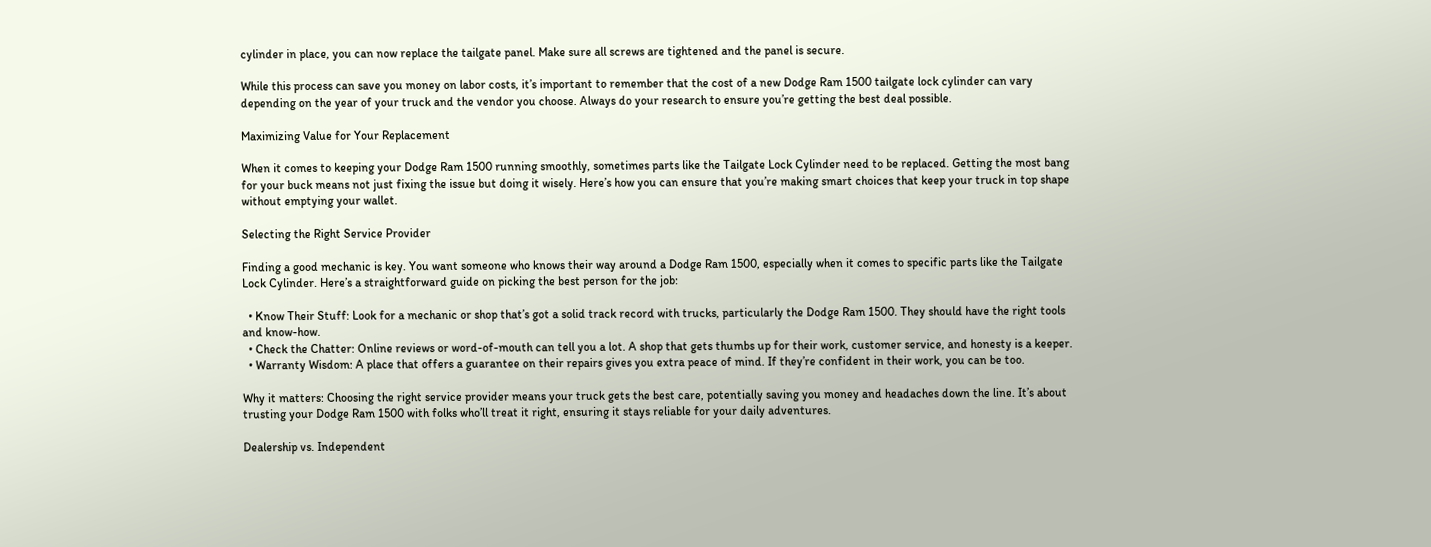cylinder in place, you can now replace the tailgate panel. Make sure all screws are tightened and the panel is secure.

While this process can save you money on labor costs, it’s important to remember that the cost of a new Dodge Ram 1500 tailgate lock cylinder can vary depending on the year of your truck and the vendor you choose. Always do your research to ensure you’re getting the best deal possible.

Maximizing Value for Your Replacement

When it comes to keeping your Dodge Ram 1500 running smoothly, sometimes parts like the Tailgate Lock Cylinder need to be replaced. Getting the most bang for your buck means not just fixing the issue but doing it wisely. Here’s how you can ensure that you’re making smart choices that keep your truck in top shape without emptying your wallet.

Selecting the Right Service Provider

Finding a good mechanic is key. You want someone who knows their way around a Dodge Ram 1500, especially when it comes to specific parts like the Tailgate Lock Cylinder. Here’s a straightforward guide on picking the best person for the job:

  • Know Their Stuff: Look for a mechanic or shop that’s got a solid track record with trucks, particularly the Dodge Ram 1500. They should have the right tools and know-how.
  • Check the Chatter: Online reviews or word-of-mouth can tell you a lot. A shop that gets thumbs up for their work, customer service, and honesty is a keeper.
  • Warranty Wisdom: A place that offers a guarantee on their repairs gives you extra peace of mind. If they’re confident in their work, you can be too.

Why it matters: Choosing the right service provider means your truck gets the best care, potentially saving you money and headaches down the line. It’s about trusting your Dodge Ram 1500 with folks who’ll treat it right, ensuring it stays reliable for your daily adventures.

Dealership vs. Independent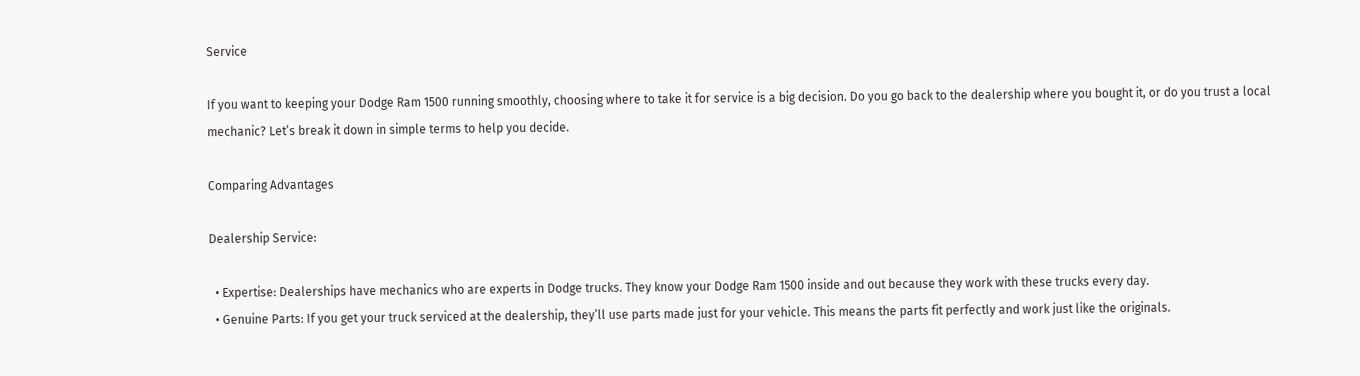Service

If you want to keeping your Dodge Ram 1500 running smoothly, choosing where to take it for service is a big decision. Do you go back to the dealership where you bought it, or do you trust a local mechanic? Let’s break it down in simple terms to help you decide.

Comparing Advantages

Dealership Service:

  • Expertise: Dealerships have mechanics who are experts in Dodge trucks. They know your Dodge Ram 1500 inside and out because they work with these trucks every day.
  • Genuine Parts: If you get your truck serviced at the dealership, they’ll use parts made just for your vehicle. This means the parts fit perfectly and work just like the originals.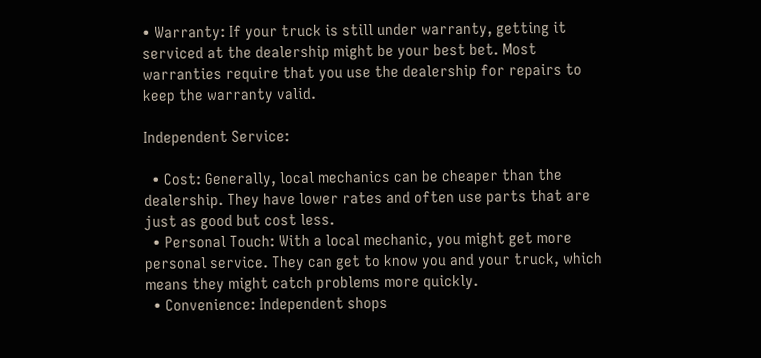• Warranty: If your truck is still under warranty, getting it serviced at the dealership might be your best bet. Most warranties require that you use the dealership for repairs to keep the warranty valid.

Independent Service:

  • Cost: Generally, local mechanics can be cheaper than the dealership. They have lower rates and often use parts that are just as good but cost less.
  • Personal Touch: With a local mechanic, you might get more personal service. They can get to know you and your truck, which means they might catch problems more quickly.
  • Convenience: Independent shops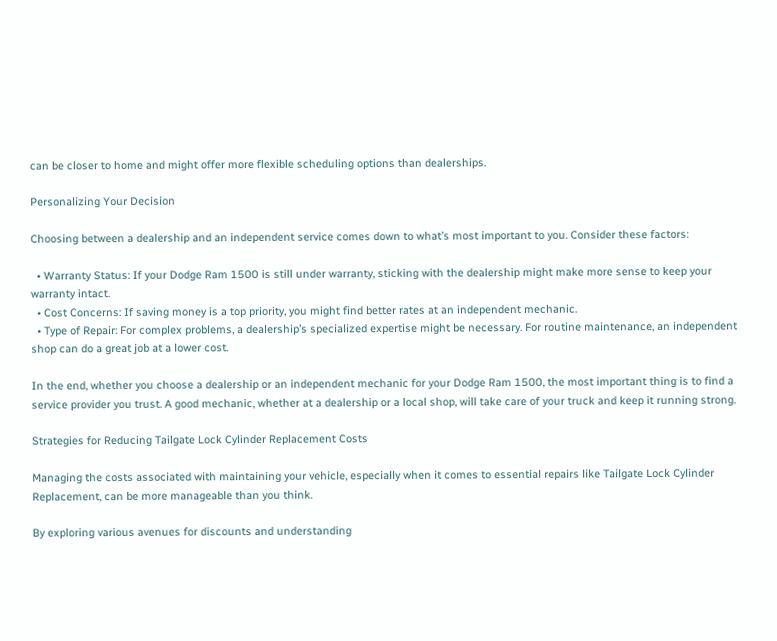can be closer to home and might offer more flexible scheduling options than dealerships.

Personalizing Your Decision

Choosing between a dealership and an independent service comes down to what’s most important to you. Consider these factors:

  • Warranty Status: If your Dodge Ram 1500 is still under warranty, sticking with the dealership might make more sense to keep your warranty intact.
  • Cost Concerns: If saving money is a top priority, you might find better rates at an independent mechanic.
  • Type of Repair: For complex problems, a dealership’s specialized expertise might be necessary. For routine maintenance, an independent shop can do a great job at a lower cost.

In the end, whether you choose a dealership or an independent mechanic for your Dodge Ram 1500, the most important thing is to find a service provider you trust. A good mechanic, whether at a dealership or a local shop, will take care of your truck and keep it running strong.

Strategies for Reducing Tailgate Lock Cylinder Replacement Costs

Managing the costs associated with maintaining your vehicle, especially when it comes to essential repairs like Tailgate Lock Cylinder Replacement, can be more manageable than you think.

By exploring various avenues for discounts and understanding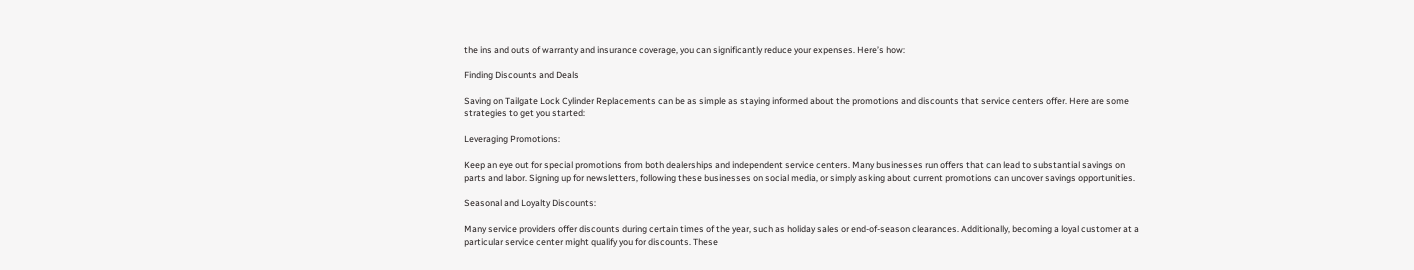the ins and outs of warranty and insurance coverage, you can significantly reduce your expenses. Here’s how:

Finding Discounts and Deals

Saving on Tailgate Lock Cylinder Replacements can be as simple as staying informed about the promotions and discounts that service centers offer. Here are some strategies to get you started:

Leveraging Promotions:

Keep an eye out for special promotions from both dealerships and independent service centers. Many businesses run offers that can lead to substantial savings on parts and labor. Signing up for newsletters, following these businesses on social media, or simply asking about current promotions can uncover savings opportunities.

Seasonal and Loyalty Discounts:

Many service providers offer discounts during certain times of the year, such as holiday sales or end-of-season clearances. Additionally, becoming a loyal customer at a particular service center might qualify you for discounts. These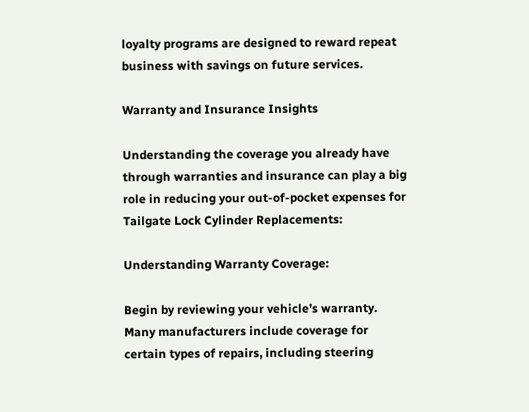loyalty programs are designed to reward repeat business with savings on future services.

Warranty and Insurance Insights

Understanding the coverage you already have through warranties and insurance can play a big role in reducing your out-of-pocket expenses for Tailgate Lock Cylinder Replacements:

Understanding Warranty Coverage:

Begin by reviewing your vehicle’s warranty. Many manufacturers include coverage for certain types of repairs, including steering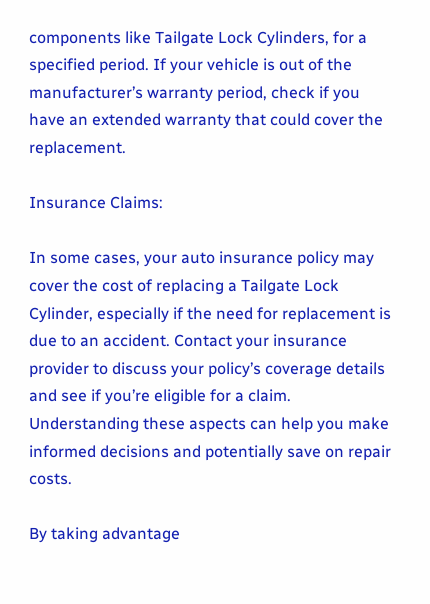components like Tailgate Lock Cylinders, for a specified period. If your vehicle is out of the manufacturer’s warranty period, check if you have an extended warranty that could cover the replacement.

Insurance Claims:

In some cases, your auto insurance policy may cover the cost of replacing a Tailgate Lock Cylinder, especially if the need for replacement is due to an accident. Contact your insurance provider to discuss your policy’s coverage details and see if you’re eligible for a claim. Understanding these aspects can help you make informed decisions and potentially save on repair costs.

By taking advantage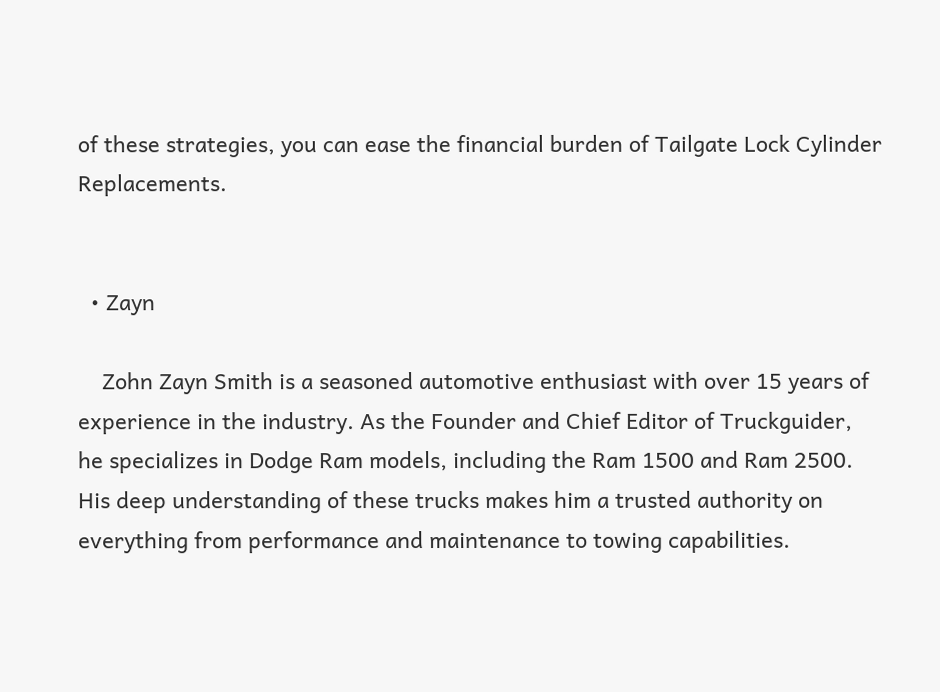of these strategies, you can ease the financial burden of Tailgate Lock Cylinder Replacements.


  • Zayn

    Zohn Zayn Smith is a seasoned automotive enthusiast with over 15 years of experience in the industry. As the Founder and Chief Editor of Truckguider, he specializes in Dodge Ram models, including the Ram 1500 and Ram 2500. His deep understanding of these trucks makes him a trusted authority on everything from performance and maintenance to towing capabilities.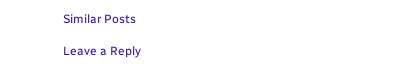Similar Posts

Leave a Reply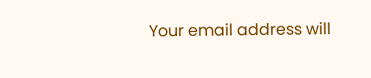Your email address will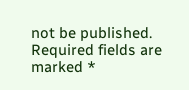not be published. Required fields are marked *